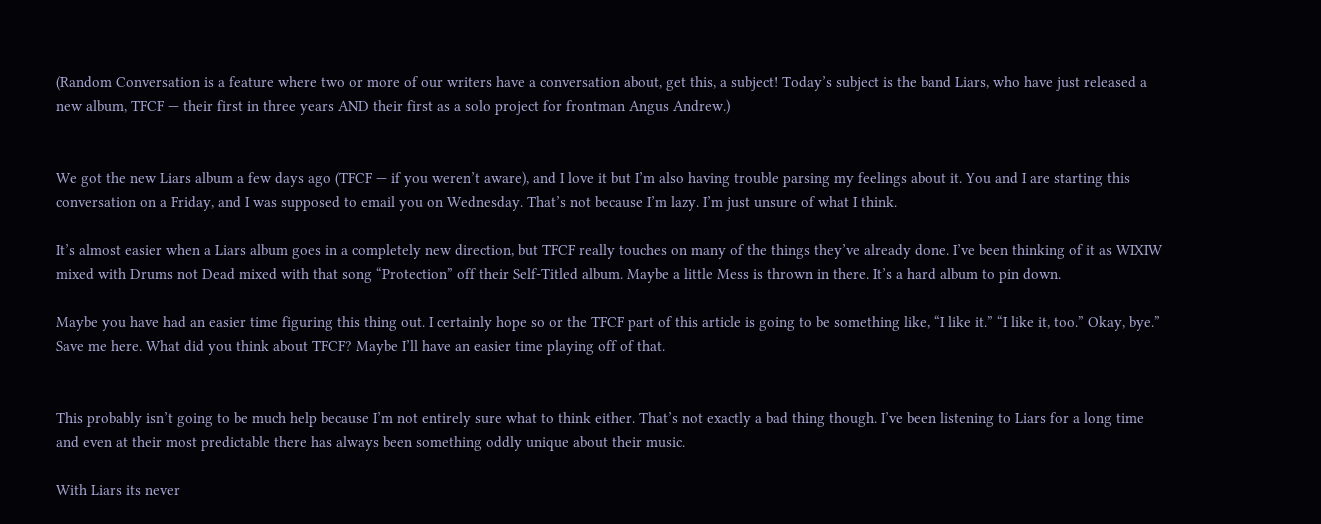(Random Conversation is a feature where two or more of our writers have a conversation about, get this, a subject! Today’s subject is the band Liars, who have just released a new album, TFCF — their first in three years AND their first as a solo project for frontman Angus Andrew.)


We got the new Liars album a few days ago (TFCF — if you weren’t aware), and I love it but I’m also having trouble parsing my feelings about it. You and I are starting this conversation on a Friday, and I was supposed to email you on Wednesday. That’s not because I’m lazy. I’m just unsure of what I think.

It’s almost easier when a Liars album goes in a completely new direction, but TFCF really touches on many of the things they’ve already done. I’ve been thinking of it as WIXIW mixed with Drums not Dead mixed with that song “Protection” off their Self-Titled album. Maybe a little Mess is thrown in there. It’s a hard album to pin down.

Maybe you have had an easier time figuring this thing out. I certainly hope so or the TFCF part of this article is going to be something like, “I like it.” “I like it, too.” Okay, bye.” Save me here. What did you think about TFCF? Maybe I’ll have an easier time playing off of that.


This probably isn’t going to be much help because I’m not entirely sure what to think either. That’s not exactly a bad thing though. I’ve been listening to Liars for a long time and even at their most predictable there has always been something oddly unique about their music.

With Liars its never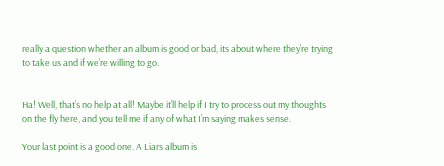really a question whether an album is good or bad, its about where they’re trying to take us and if we’re willing to go.


Ha! Well, that’s no help at all! Maybe it’ll help if I try to process out my thoughts on the fly here, and you tell me if any of what I’m saying makes sense.

Your last point is a good one. A Liars album is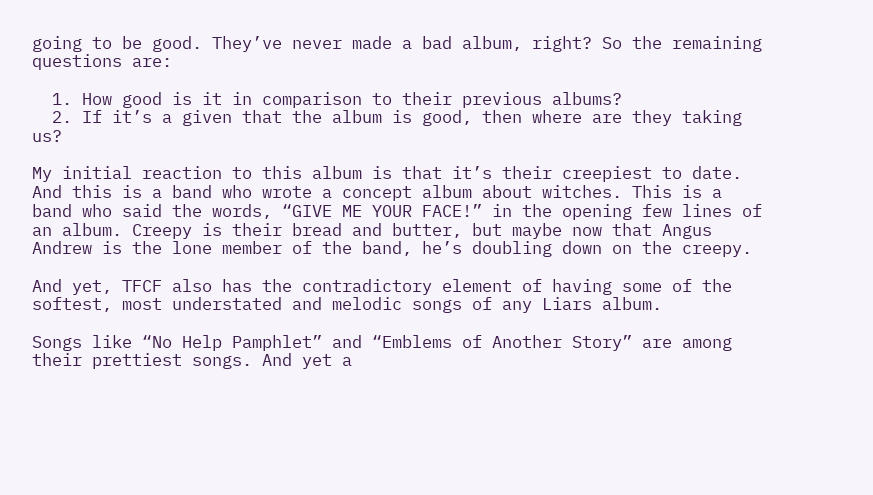going to be good. They’ve never made a bad album, right? So the remaining questions are:

  1. How good is it in comparison to their previous albums?
  2. If it’s a given that the album is good, then where are they taking us?

My initial reaction to this album is that it’s their creepiest to date. And this is a band who wrote a concept album about witches. This is a band who said the words, “GIVE ME YOUR FACE!” in the opening few lines of an album. Creepy is their bread and butter, but maybe now that Angus Andrew is the lone member of the band, he’s doubling down on the creepy.

And yet, TFCF also has the contradictory element of having some of the softest, most understated and melodic songs of any Liars album.

Songs like “No Help Pamphlet” and “Emblems of Another Story” are among their prettiest songs. And yet a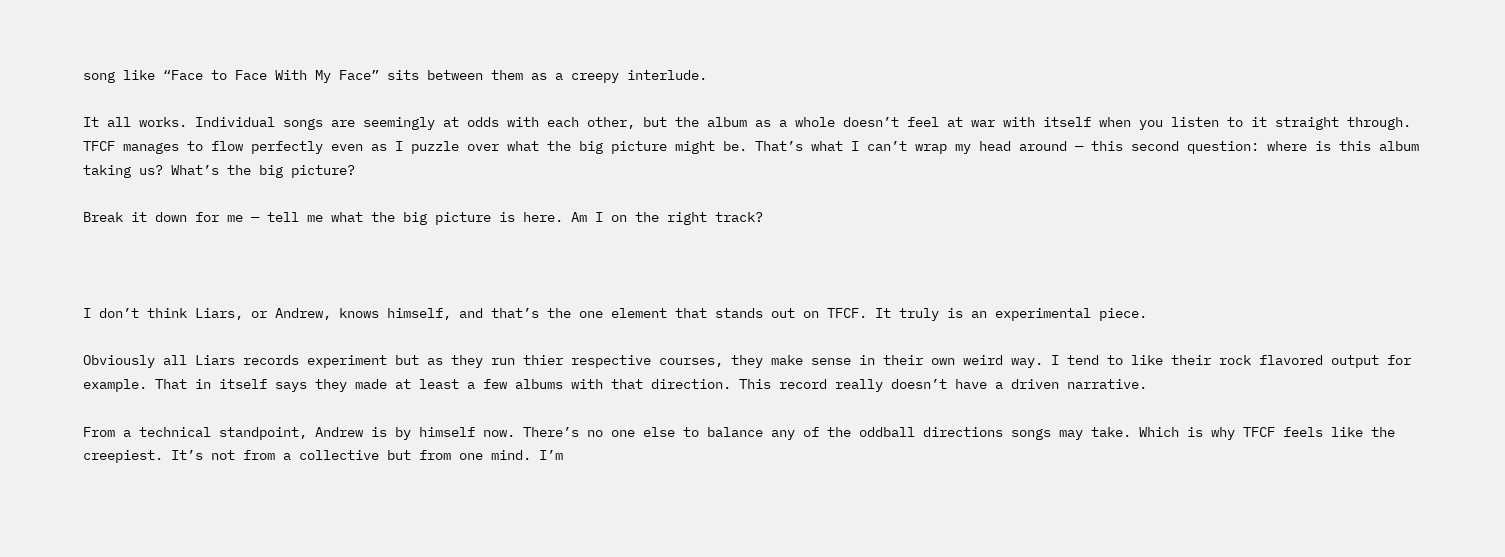song like “Face to Face With My Face” sits between them as a creepy interlude.

It all works. Individual songs are seemingly at odds with each other, but the album as a whole doesn’t feel at war with itself when you listen to it straight through. TFCF manages to flow perfectly even as I puzzle over what the big picture might be. That’s what I can’t wrap my head around — this second question: where is this album taking us? What’s the big picture?

Break it down for me — tell me what the big picture is here. Am I on the right track?



I don’t think Liars, or Andrew, knows himself, and that’s the one element that stands out on TFCF. It truly is an experimental piece.

Obviously all Liars records experiment but as they run thier respective courses, they make sense in their own weird way. I tend to like their rock flavored output for example. That in itself says they made at least a few albums with that direction. This record really doesn’t have a driven narrative.

From a technical standpoint, Andrew is by himself now. There’s no one else to balance any of the oddball directions songs may take. Which is why TFCF feels like the creepiest. It’s not from a collective but from one mind. I’m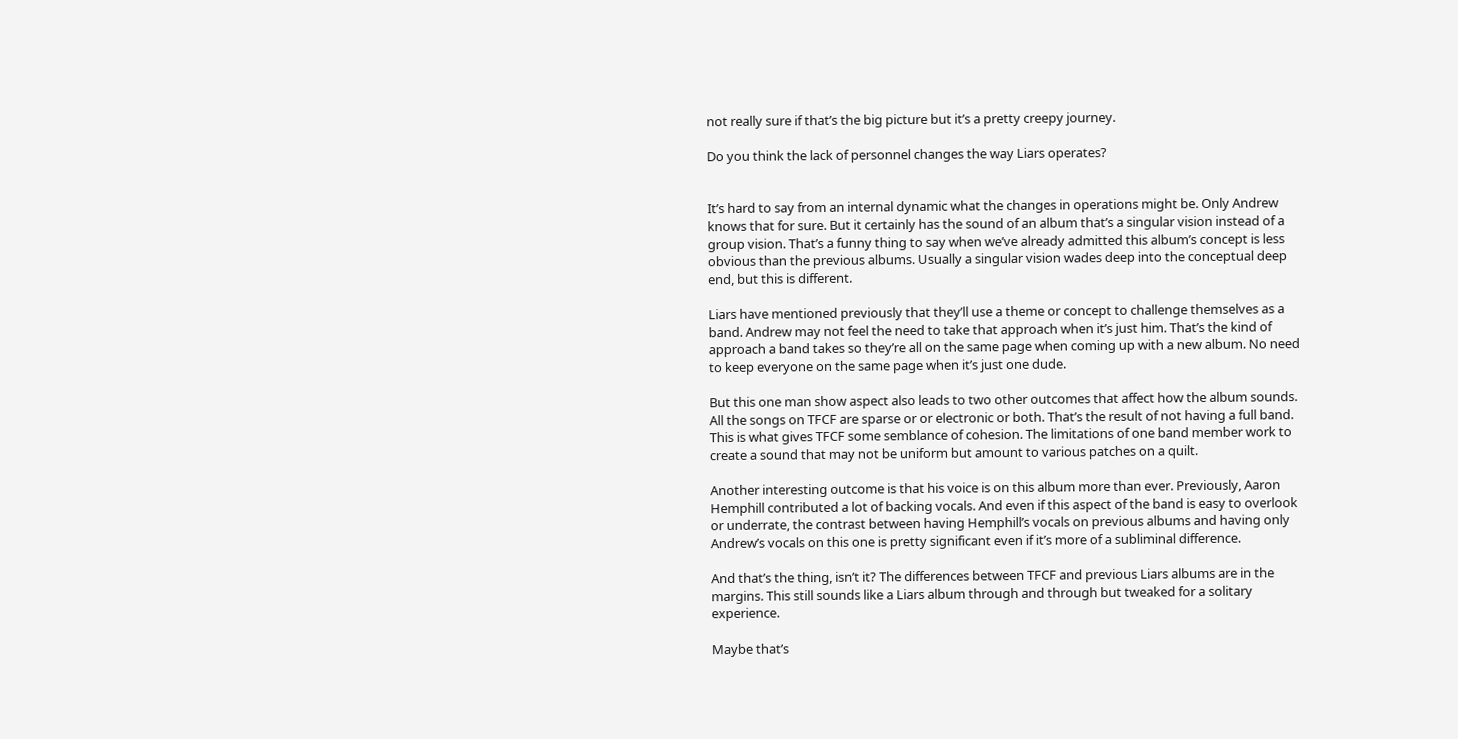not really sure if that’s the big picture but it’s a pretty creepy journey.

Do you think the lack of personnel changes the way Liars operates?


It’s hard to say from an internal dynamic what the changes in operations might be. Only Andrew knows that for sure. But it certainly has the sound of an album that’s a singular vision instead of a group vision. That’s a funny thing to say when we’ve already admitted this album’s concept is less obvious than the previous albums. Usually a singular vision wades deep into the conceptual deep end, but this is different.

Liars have mentioned previously that they’ll use a theme or concept to challenge themselves as a band. Andrew may not feel the need to take that approach when it’s just him. That’s the kind of approach a band takes so they’re all on the same page when coming up with a new album. No need to keep everyone on the same page when it’s just one dude.

But this one man show aspect also leads to two other outcomes that affect how the album sounds. All the songs on TFCF are sparse or or electronic or both. That’s the result of not having a full band. This is what gives TFCF some semblance of cohesion. The limitations of one band member work to create a sound that may not be uniform but amount to various patches on a quilt.

Another interesting outcome is that his voice is on this album more than ever. Previously, Aaron Hemphill contributed a lot of backing vocals. And even if this aspect of the band is easy to overlook or underrate, the contrast between having Hemphill’s vocals on previous albums and having only Andrew’s vocals on this one is pretty significant even if it’s more of a subliminal difference.

And that’s the thing, isn’t it? The differences between TFCF and previous Liars albums are in the margins. This still sounds like a Liars album through and through but tweaked for a solitary experience.

Maybe that’s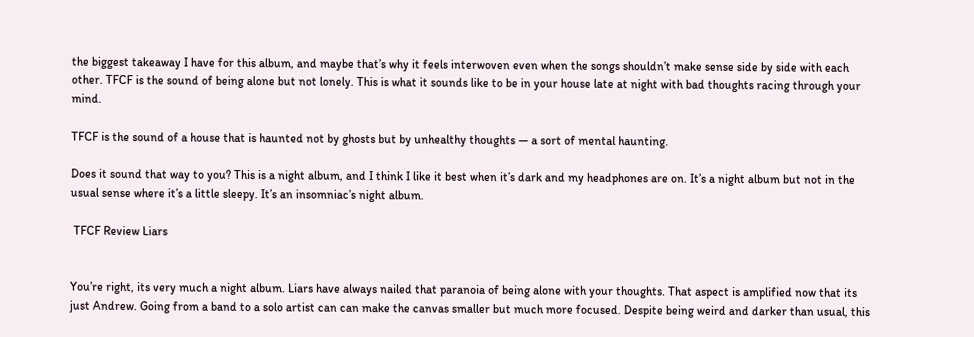the biggest takeaway I have for this album, and maybe that’s why it feels interwoven even when the songs shouldn’t make sense side by side with each other. TFCF is the sound of being alone but not lonely. This is what it sounds like to be in your house late at night with bad thoughts racing through your mind.

TFCF is the sound of a house that is haunted not by ghosts but by unhealthy thoughts — a sort of mental haunting.

Does it sound that way to you? This is a night album, and I think I like it best when it’s dark and my headphones are on. It’s a night album but not in the usual sense where it’s a little sleepy. It’s an insomniac’s night album.

 TFCF Review Liars


You’re right, its very much a night album. Liars have always nailed that paranoia of being alone with your thoughts. That aspect is amplified now that its just Andrew. Going from a band to a solo artist can can make the canvas smaller but much more focused. Despite being weird and darker than usual, this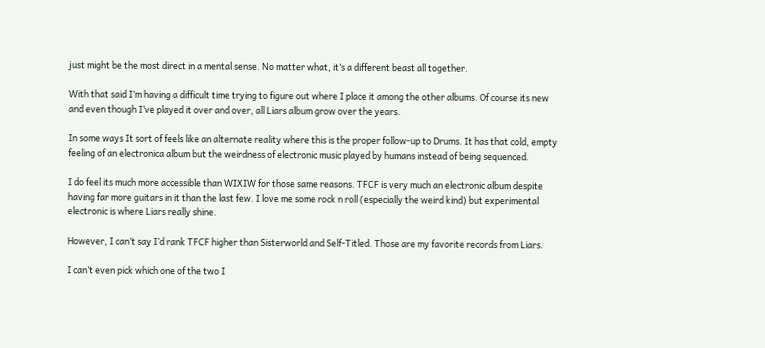just might be the most direct in a mental sense. No matter what, it’s a different beast all together.

With that said I’m having a difficult time trying to figure out where I place it among the other albums. Of course its new and even though I’ve played it over and over, all Liars album grow over the years.

In some ways It sort of feels like an alternate reality where this is the proper follow-up to Drums. It has that cold, empty feeling of an electronica album but the weirdness of electronic music played by humans instead of being sequenced.

I do feel its much more accessible than WIXIW for those same reasons. TFCF is very much an electronic album despite having far more guitars in it than the last few. I love me some rock n roll (especially the weird kind) but experimental electronic is where Liars really shine.

However, I can’t say I’d rank TFCF higher than Sisterworld and Self-Titled. Those are my favorite records from Liars.

I can’t even pick which one of the two I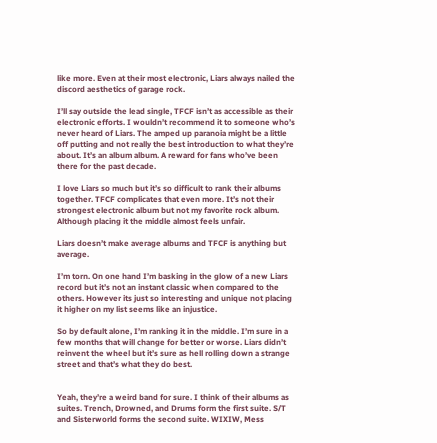like more. Even at their most electronic, Liars always nailed the discord aesthetics of garage rock.

I’ll say outside the lead single, TFCF isn’t as accessible as their electronic efforts. I wouldn’t recommend it to someone who’s never heard of Liars. The amped up paranoia might be a little off putting and not really the best introduction to what they’re about. It’s an album album. A reward for fans who’ve been there for the past decade.

I love Liars so much but it’s so difficult to rank their albums together. TFCF complicates that even more. It’s not their strongest electronic album but not my favorite rock album. Although placing it the middle almost feels unfair.

Liars doesn’t make average albums and TFCF is anything but average.

I’m torn. On one hand I’m basking in the glow of a new Liars record but it’s not an instant classic when compared to the others. However its just so interesting and unique not placing it higher on my list seems like an injustice.

So by default alone, I’m ranking it in the middle. I’m sure in a few months that will change for better or worse. Liars didn’t reinvent the wheel but it’s sure as hell rolling down a strange street and that’s what they do best.


Yeah, they’re a weird band for sure. I think of their albums as suites. Trench, Drowned, and Drums form the first suite. S/T and Sisterworld forms the second suite. WIXIW, Mess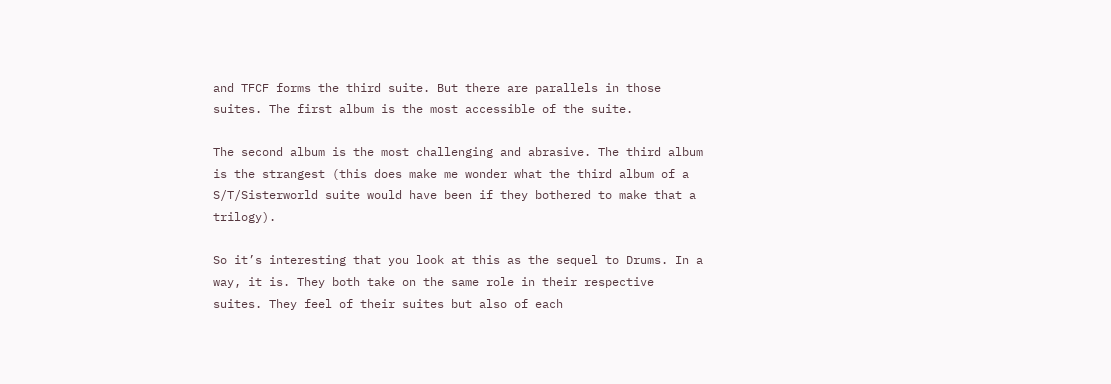and TFCF forms the third suite. But there are parallels in those suites. The first album is the most accessible of the suite.

The second album is the most challenging and abrasive. The third album is the strangest (this does make me wonder what the third album of a S/T/Sisterworld suite would have been if they bothered to make that a trilogy).

So it’s interesting that you look at this as the sequel to Drums. In a way, it is. They both take on the same role in their respective suites. They feel of their suites but also of each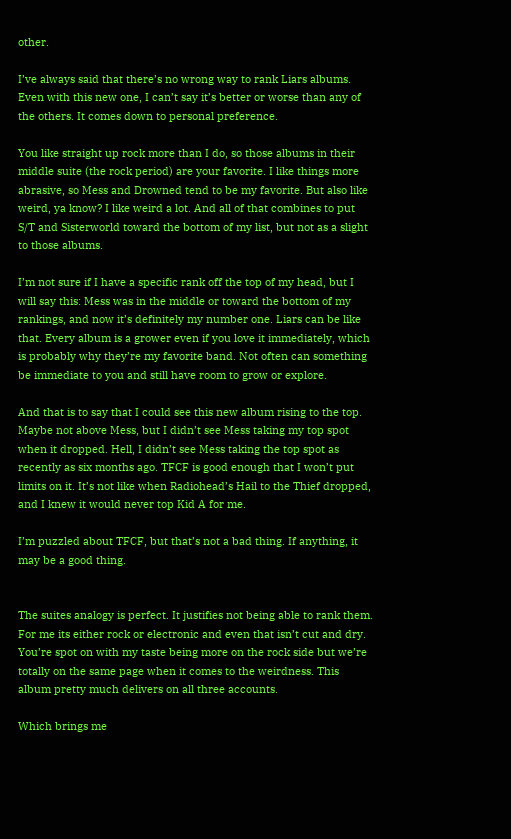other.

I’ve always said that there’s no wrong way to rank Liars albums. Even with this new one, I can’t say it’s better or worse than any of the others. It comes down to personal preference.

You like straight up rock more than I do, so those albums in their middle suite (the rock period) are your favorite. I like things more abrasive, so Mess and Drowned tend to be my favorite. But also like weird, ya know? I like weird a lot. And all of that combines to put S/T and Sisterworld toward the bottom of my list, but not as a slight to those albums.

I’m not sure if I have a specific rank off the top of my head, but I will say this: Mess was in the middle or toward the bottom of my rankings, and now it’s definitely my number one. Liars can be like that. Every album is a grower even if you love it immediately, which is probably why they’re my favorite band. Not often can something be immediate to you and still have room to grow or explore.

And that is to say that I could see this new album rising to the top. Maybe not above Mess, but I didn’t see Mess taking my top spot when it dropped. Hell, I didn’t see Mess taking the top spot as recently as six months ago. TFCF is good enough that I won’t put limits on it. It’s not like when Radiohead’s Hail to the Thief dropped, and I knew it would never top Kid A for me.

I’m puzzled about TFCF, but that’s not a bad thing. If anything, it may be a good thing.


The suites analogy is perfect. It justifies not being able to rank them. For me its either rock or electronic and even that isn’t cut and dry. You’re spot on with my taste being more on the rock side but we’re totally on the same page when it comes to the weirdness. This album pretty much delivers on all three accounts.

Which brings me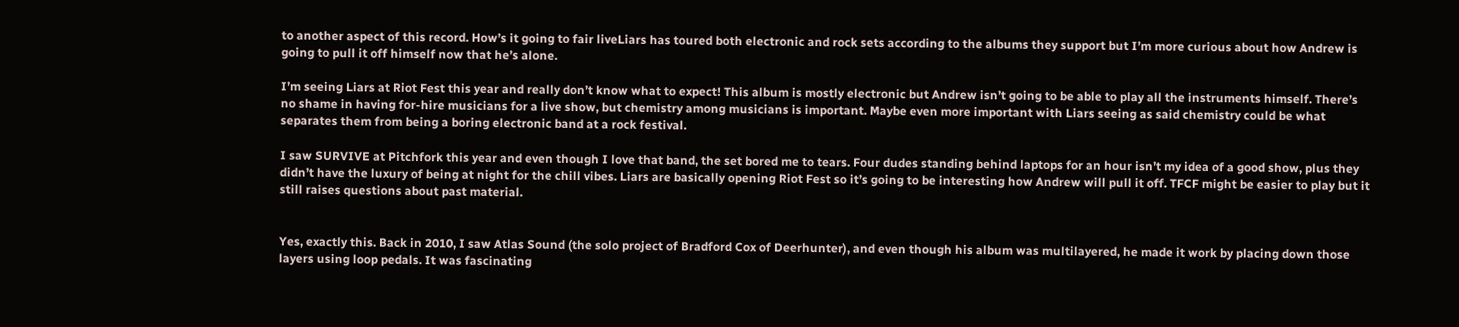to another aspect of this record. How’s it going to fair liveLiars has toured both electronic and rock sets according to the albums they support but I’m more curious about how Andrew is going to pull it off himself now that he’s alone.

I’m seeing Liars at Riot Fest this year and really don’t know what to expect! This album is mostly electronic but Andrew isn’t going to be able to play all the instruments himself. There’s no shame in having for-hire musicians for a live show, but chemistry among musicians is important. Maybe even more important with Liars seeing as said chemistry could be what separates them from being a boring electronic band at a rock festival.

I saw SURVIVE at Pitchfork this year and even though I love that band, the set bored me to tears. Four dudes standing behind laptops for an hour isn’t my idea of a good show, plus they didn’t have the luxury of being at night for the chill vibes. Liars are basically opening Riot Fest so it’s going to be interesting how Andrew will pull it off. TFCF might be easier to play but it still raises questions about past material.


Yes, exactly this. Back in 2010, I saw Atlas Sound (the solo project of Bradford Cox of Deerhunter), and even though his album was multilayered, he made it work by placing down those layers using loop pedals. It was fascinating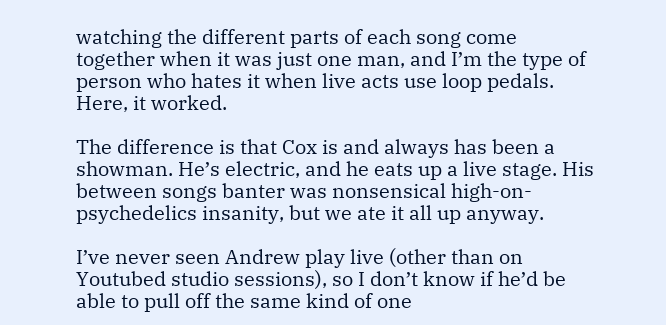watching the different parts of each song come together when it was just one man, and I’m the type of person who hates it when live acts use loop pedals. Here, it worked.

The difference is that Cox is and always has been a showman. He’s electric, and he eats up a live stage. His between songs banter was nonsensical high-on-psychedelics insanity, but we ate it all up anyway.

I’ve never seen Andrew play live (other than on Youtubed studio sessions), so I don’t know if he’d be able to pull off the same kind of one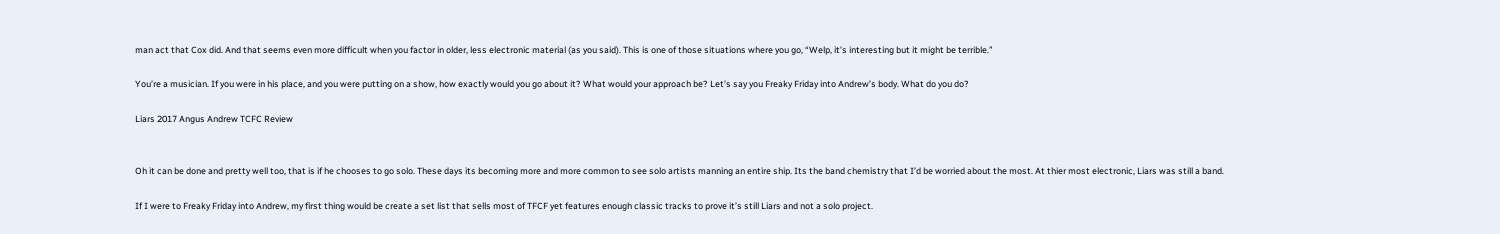man act that Cox did. And that seems even more difficult when you factor in older, less electronic material (as you said). This is one of those situations where you go, “Welp, it’s interesting but it might be terrible.”

You’re a musician. If you were in his place, and you were putting on a show, how exactly would you go about it? What would your approach be? Let’s say you Freaky Friday into Andrew’s body. What do you do?

Liars 2017 Angus Andrew TCFC Review


Oh it can be done and pretty well too, that is if he chooses to go solo. These days its becoming more and more common to see solo artists manning an entire ship. Its the band chemistry that I’d be worried about the most. At thier most electronic, Liars was still a band.

If I were to Freaky Friday into Andrew, my first thing would be create a set list that sells most of TFCF yet features enough classic tracks to prove it’s still Liars and not a solo project.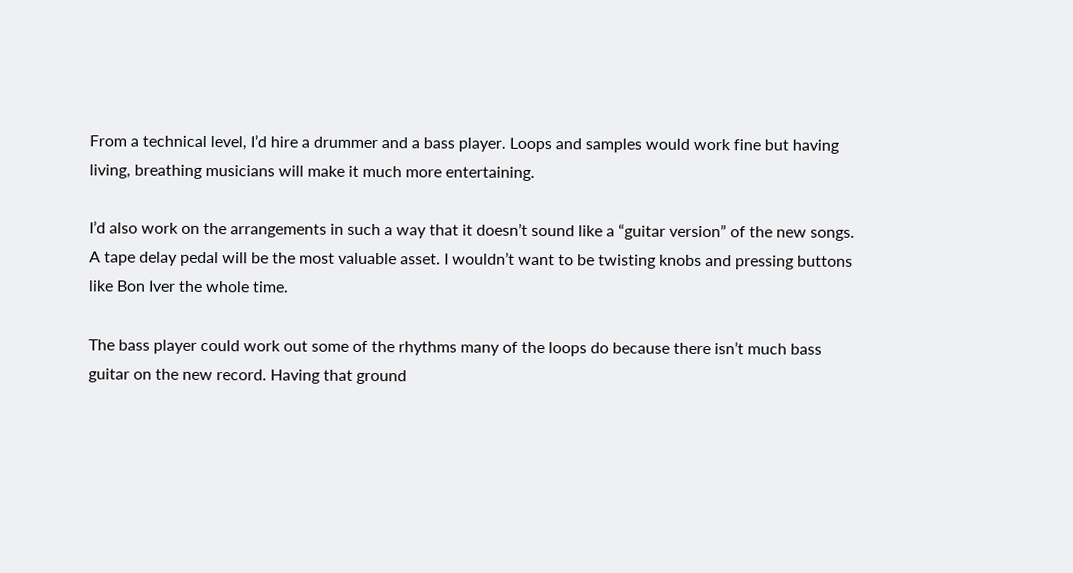From a technical level, I’d hire a drummer and a bass player. Loops and samples would work fine but having living, breathing musicians will make it much more entertaining.

I’d also work on the arrangements in such a way that it doesn’t sound like a “guitar version” of the new songs. A tape delay pedal will be the most valuable asset. I wouldn’t want to be twisting knobs and pressing buttons like Bon Iver the whole time.

The bass player could work out some of the rhythms many of the loops do because there isn’t much bass guitar on the new record. Having that ground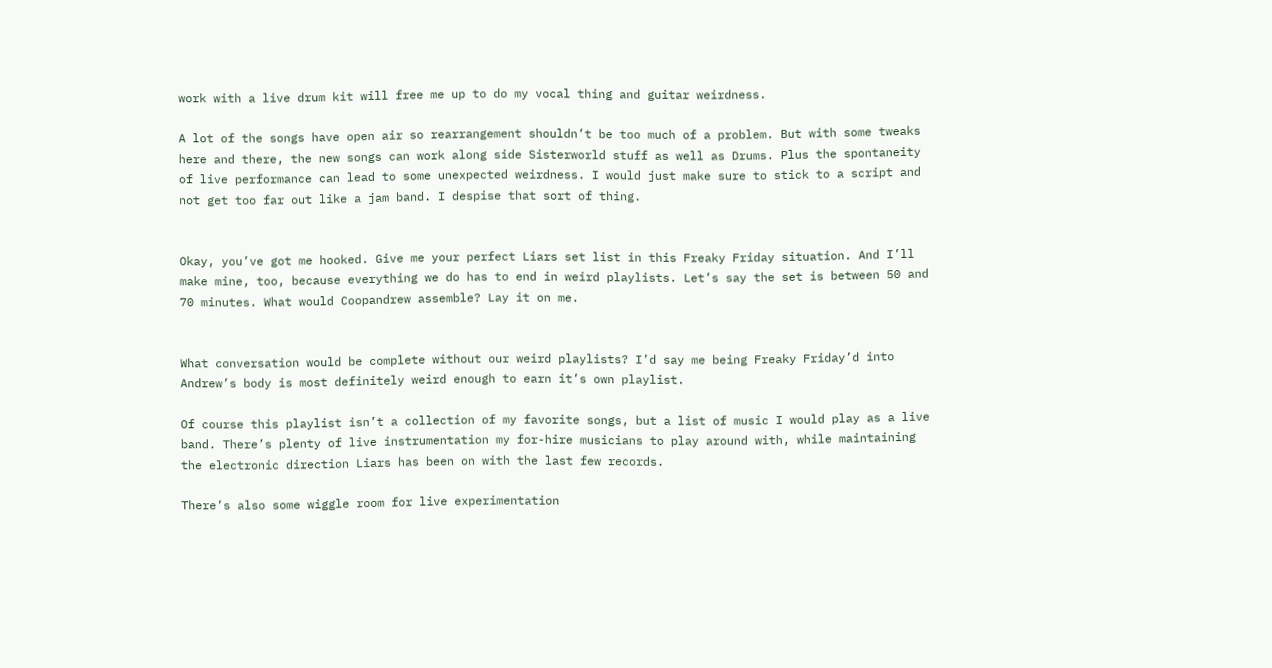work with a live drum kit will free me up to do my vocal thing and guitar weirdness.

A lot of the songs have open air so rearrangement shouldn’t be too much of a problem. But with some tweaks here and there, the new songs can work along side Sisterworld stuff as well as Drums. Plus the spontaneity of live performance can lead to some unexpected weirdness. I would just make sure to stick to a script and not get too far out like a jam band. I despise that sort of thing.


Okay, you’ve got me hooked. Give me your perfect Liars set list in this Freaky Friday situation. And I’ll make mine, too, because everything we do has to end in weird playlists. Let’s say the set is between 50 and 70 minutes. What would Coopandrew assemble? Lay it on me.


What conversation would be complete without our weird playlists? I’d say me being Freaky Friday’d into Andrew’s body is most definitely weird enough to earn it’s own playlist.

Of course this playlist isn’t a collection of my favorite songs, but a list of music I would play as a live band. There’s plenty of live instrumentation my for-hire musicians to play around with, while maintaining the electronic direction Liars has been on with the last few records.

There’s also some wiggle room for live experimentation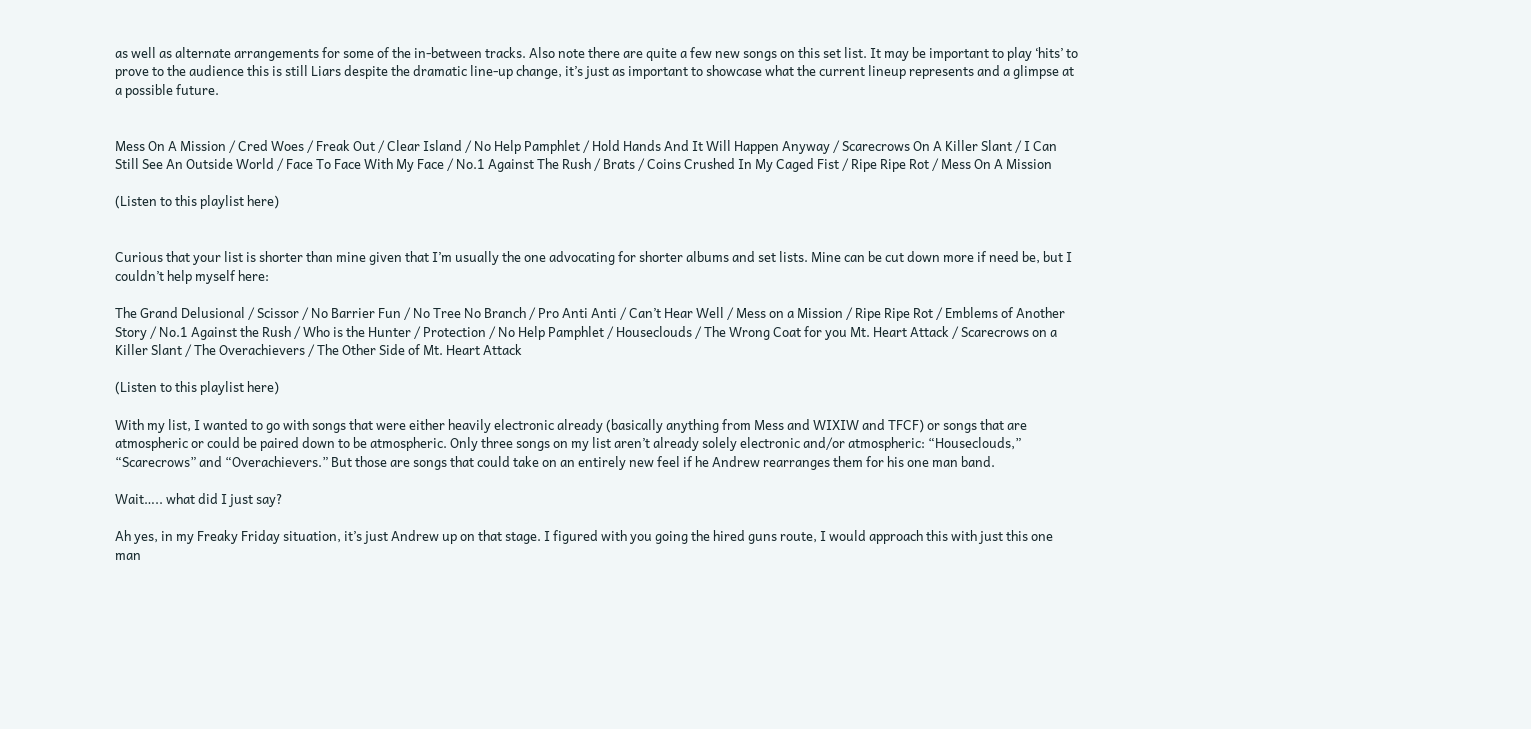as well as alternate arrangements for some of the in-between tracks. Also note there are quite a few new songs on this set list. It may be important to play ‘hits’ to prove to the audience this is still Liars despite the dramatic line-up change, it’s just as important to showcase what the current lineup represents and a glimpse at a possible future.


Mess On A Mission / Cred Woes / Freak Out / Clear Island / No Help Pamphlet / Hold Hands And It Will Happen Anyway / Scarecrows On A Killer Slant / I Can Still See An Outside World / Face To Face With My Face / No.1 Against The Rush / Brats / Coins Crushed In My Caged Fist / Ripe Ripe Rot / Mess On A Mission

(Listen to this playlist here)


Curious that your list is shorter than mine given that I’m usually the one advocating for shorter albums and set lists. Mine can be cut down more if need be, but I couldn’t help myself here:

The Grand Delusional / Scissor / No Barrier Fun / No Tree No Branch / Pro Anti Anti / Can’t Hear Well / Mess on a Mission / Ripe Ripe Rot / Emblems of Another Story / No.1 Against the Rush / Who is the Hunter / Protection / No Help Pamphlet / Houseclouds / The Wrong Coat for you Mt. Heart Attack / Scarecrows on a Killer Slant / The Overachievers / The Other Side of Mt. Heart Attack

(Listen to this playlist here)

With my list, I wanted to go with songs that were either heavily electronic already (basically anything from Mess and WIXIW and TFCF) or songs that are atmospheric or could be paired down to be atmospheric. Only three songs on my list aren’t already solely electronic and/or atmospheric: “Houseclouds,” “Scarecrows” and “Overachievers.” But those are songs that could take on an entirely new feel if he Andrew rearranges them for his one man band.

Wait….. what did I just say?

Ah yes, in my Freaky Friday situation, it’s just Andrew up on that stage. I figured with you going the hired guns route, I would approach this with just this one man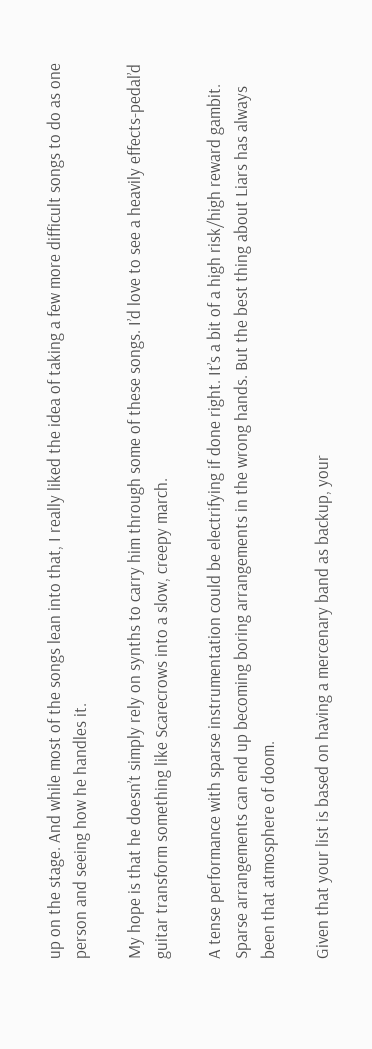up on the stage. And while most of the songs lean into that, I really liked the idea of taking a few more difficult songs to do as one person and seeing how he handles it.

My hope is that he doesn’t simply rely on synths to carry him through some of these songs. I’d love to see a heavily effects-pedal’d guitar transform something like Scarecrows into a slow, creepy march.

A tense performance with sparse instrumentation could be electrifying if done right. It’s a bit of a high risk/high reward gambit. Sparse arrangements can end up becoming boring arrangements in the wrong hands. But the best thing about Liars has always been that atmosphere of doom.

Given that your list is based on having a mercenary band as backup, your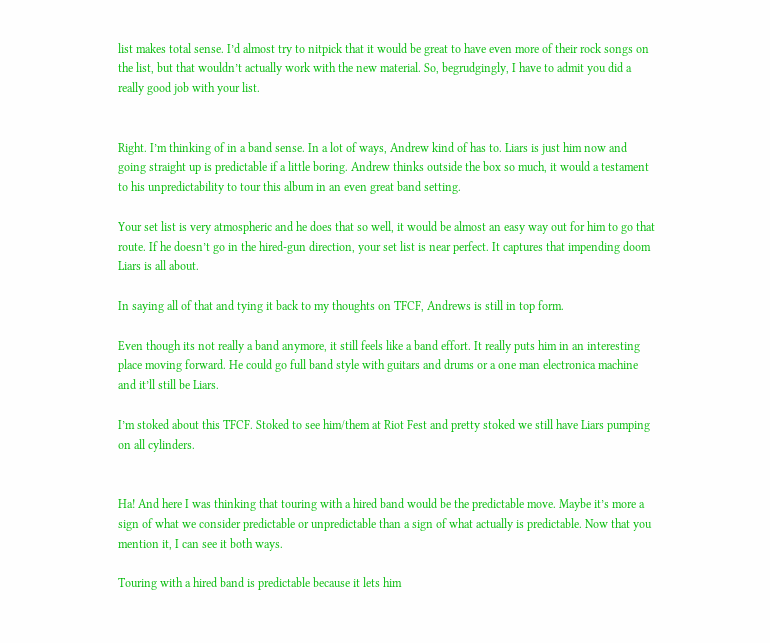list makes total sense. I’d almost try to nitpick that it would be great to have even more of their rock songs on the list, but that wouldn’t actually work with the new material. So, begrudgingly, I have to admit you did a really good job with your list.


Right. I’m thinking of in a band sense. In a lot of ways, Andrew kind of has to. Liars is just him now and going straight up is predictable if a little boring. Andrew thinks outside the box so much, it would a testament to his unpredictability to tour this album in an even great band setting.

Your set list is very atmospheric and he does that so well, it would be almost an easy way out for him to go that route. If he doesn’t go in the hired-gun direction, your set list is near perfect. It captures that impending doom Liars is all about.

In saying all of that and tying it back to my thoughts on TFCF, Andrews is still in top form.

Even though its not really a band anymore, it still feels like a band effort. It really puts him in an interesting place moving forward. He could go full band style with guitars and drums or a one man electronica machine and it’ll still be Liars.

I’m stoked about this TFCF. Stoked to see him/them at Riot Fest and pretty stoked we still have Liars pumping on all cylinders.


Ha! And here I was thinking that touring with a hired band would be the predictable move. Maybe it’s more a sign of what we consider predictable or unpredictable than a sign of what actually is predictable. Now that you mention it, I can see it both ways.

Touring with a hired band is predictable because it lets him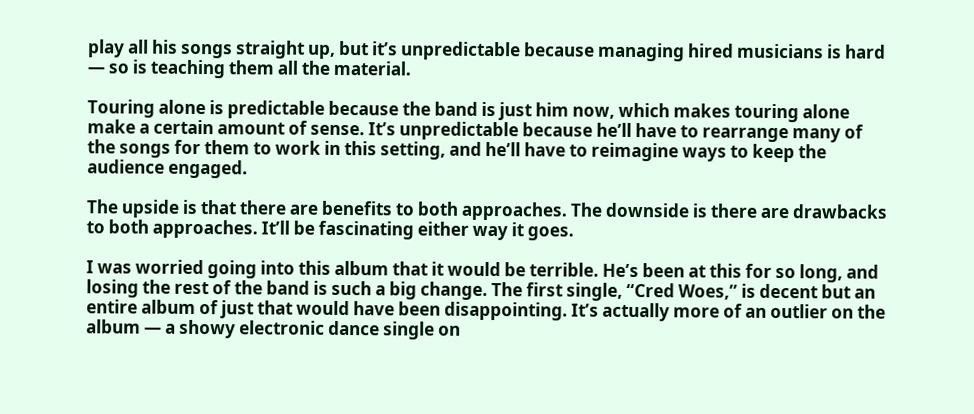play all his songs straight up, but it’s unpredictable because managing hired musicians is hard — so is teaching them all the material.

Touring alone is predictable because the band is just him now, which makes touring alone make a certain amount of sense. It’s unpredictable because he’ll have to rearrange many of the songs for them to work in this setting, and he’ll have to reimagine ways to keep the audience engaged.

The upside is that there are benefits to both approaches. The downside is there are drawbacks to both approaches. It’ll be fascinating either way it goes.

I was worried going into this album that it would be terrible. He’s been at this for so long, and losing the rest of the band is such a big change. The first single, “Cred Woes,” is decent but an entire album of just that would have been disappointing. It’s actually more of an outlier on the album — a showy electronic dance single on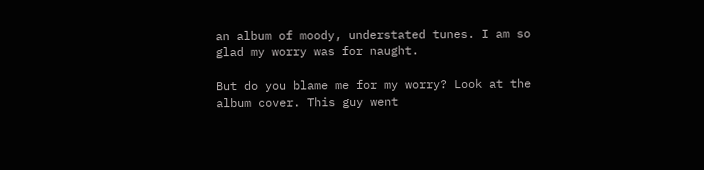an album of moody, understated tunes. I am so glad my worry was for naught.

But do you blame me for my worry? Look at the album cover. This guy went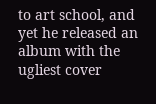to art school, and yet he released an album with the ugliest cover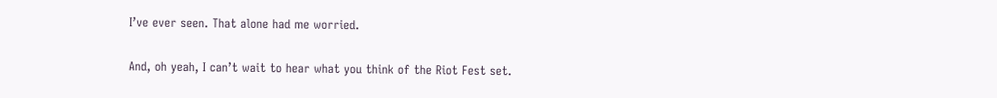I’ve ever seen. That alone had me worried.

And, oh yeah, I can’t wait to hear what you think of the Riot Fest set.